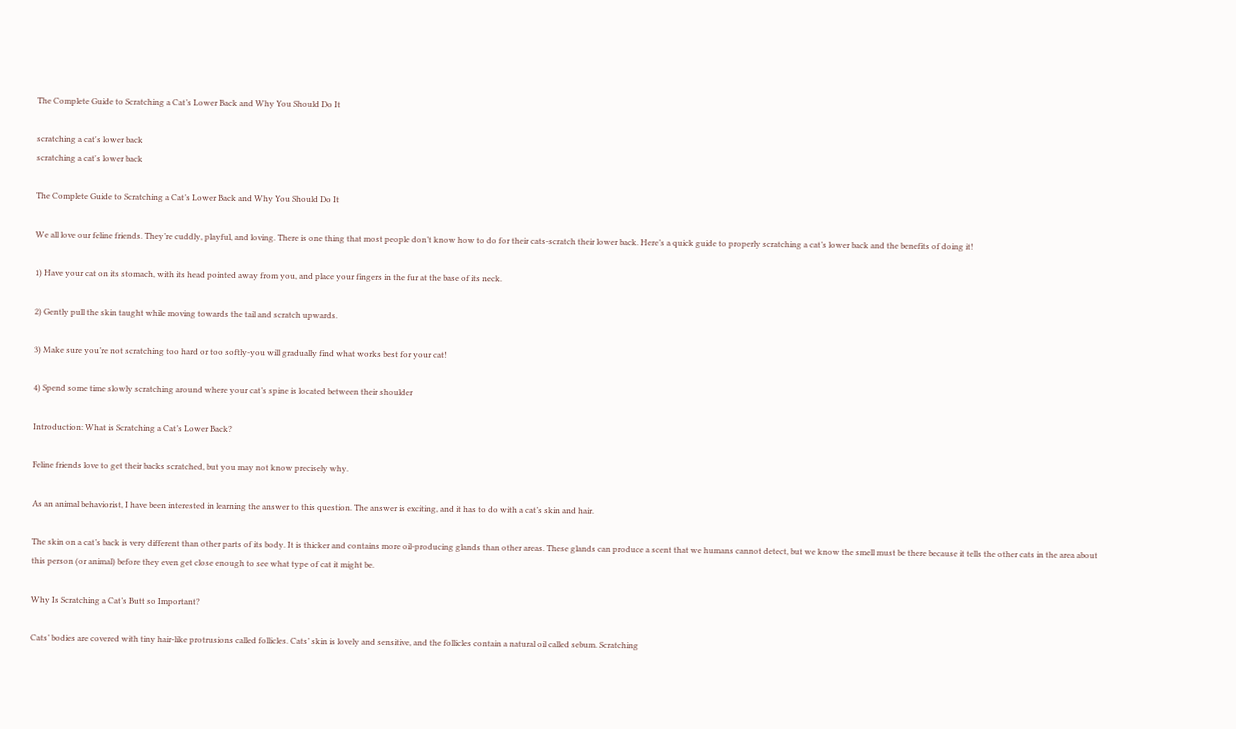The Complete Guide to Scratching a Cat’s Lower Back and Why You Should Do It

scratching a cat's lower back
scratching a cat's lower back

The Complete Guide to Scratching a Cat’s Lower Back and Why You Should Do It

We all love our feline friends. They’re cuddly, playful, and loving. There is one thing that most people don’t know how to do for their cats-scratch their lower back. Here’s a quick guide to properly scratching a cat’s lower back and the benefits of doing it!

1) Have your cat on its stomach, with its head pointed away from you, and place your fingers in the fur at the base of its neck.

2) Gently pull the skin taught while moving towards the tail and scratch upwards.

3) Make sure you’re not scratching too hard or too softly-you will gradually find what works best for your cat!

4) Spend some time slowly scratching around where your cat’s spine is located between their shoulder

Introduction: What is Scratching a Cat’s Lower Back?

Feline friends love to get their backs scratched, but you may not know precisely why.

As an animal behaviorist, I have been interested in learning the answer to this question. The answer is exciting, and it has to do with a cat’s skin and hair.

The skin on a cat’s back is very different than other parts of its body. It is thicker and contains more oil-producing glands than other areas. These glands can produce a scent that we humans cannot detect, but we know the smell must be there because it tells the other cats in the area about this person (or animal) before they even get close enough to see what type of cat it might be.

Why Is Scratching a Cat’s Butt so Important?

Cats’ bodies are covered with tiny hair-like protrusions called follicles. Cats’ skin is lovely and sensitive, and the follicles contain a natural oil called sebum. Scratching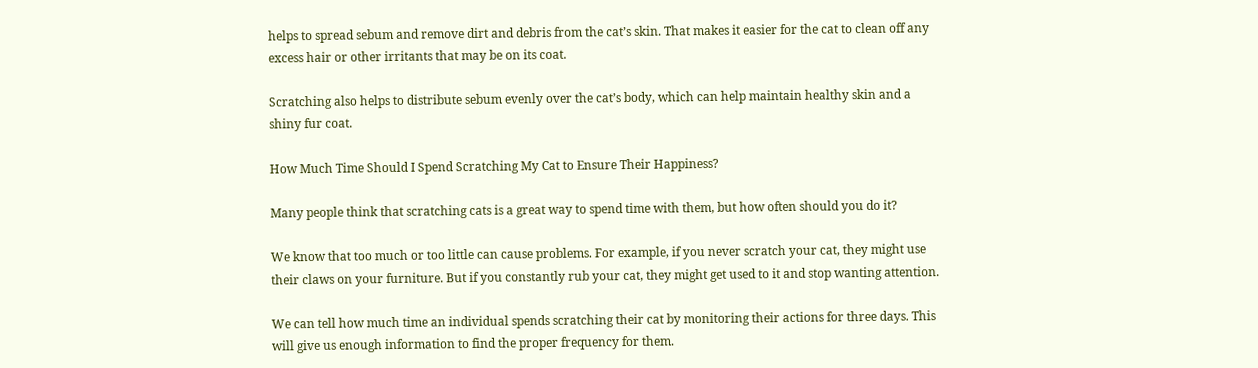helps to spread sebum and remove dirt and debris from the cat’s skin. That makes it easier for the cat to clean off any excess hair or other irritants that may be on its coat.

Scratching also helps to distribute sebum evenly over the cat’s body, which can help maintain healthy skin and a shiny fur coat.

How Much Time Should I Spend Scratching My Cat to Ensure Their Happiness?

Many people think that scratching cats is a great way to spend time with them, but how often should you do it?

We know that too much or too little can cause problems. For example, if you never scratch your cat, they might use their claws on your furniture. But if you constantly rub your cat, they might get used to it and stop wanting attention.

We can tell how much time an individual spends scratching their cat by monitoring their actions for three days. This will give us enough information to find the proper frequency for them.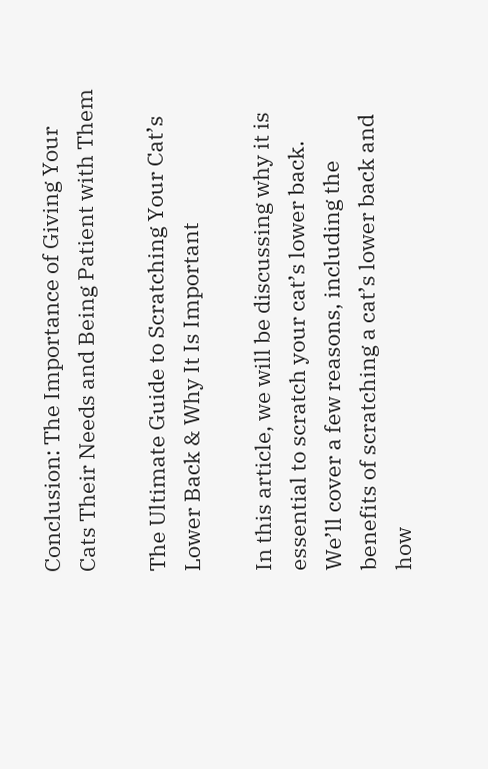Conclusion: The Importance of Giving Your Cats Their Needs and Being Patient with Them

The Ultimate Guide to Scratching Your Cat’s Lower Back & Why It Is Important

In this article, we will be discussing why it is essential to scratch your cat’s lower back. We’ll cover a few reasons, including the benefits of scratching a cat’s lower back and how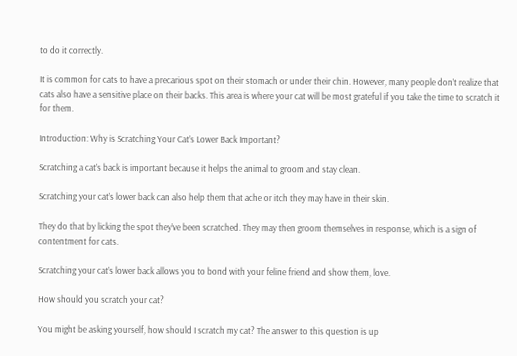to do it correctly.

It is common for cats to have a precarious spot on their stomach or under their chin. However, many people don’t realize that cats also have a sensitive place on their backs. This area is where your cat will be most grateful if you take the time to scratch it for them.

Introduction: Why is Scratching Your Cat’s Lower Back Important?

Scratching a cat’s back is important because it helps the animal to groom and stay clean.

Scratching your cat’s lower back can also help them that ache or itch they may have in their skin.

They do that by licking the spot they’ve been scratched. They may then groom themselves in response, which is a sign of contentment for cats.

Scratching your cat’s lower back allows you to bond with your feline friend and show them, love.

How should you scratch your cat?

You might be asking yourself, how should I scratch my cat? The answer to this question is up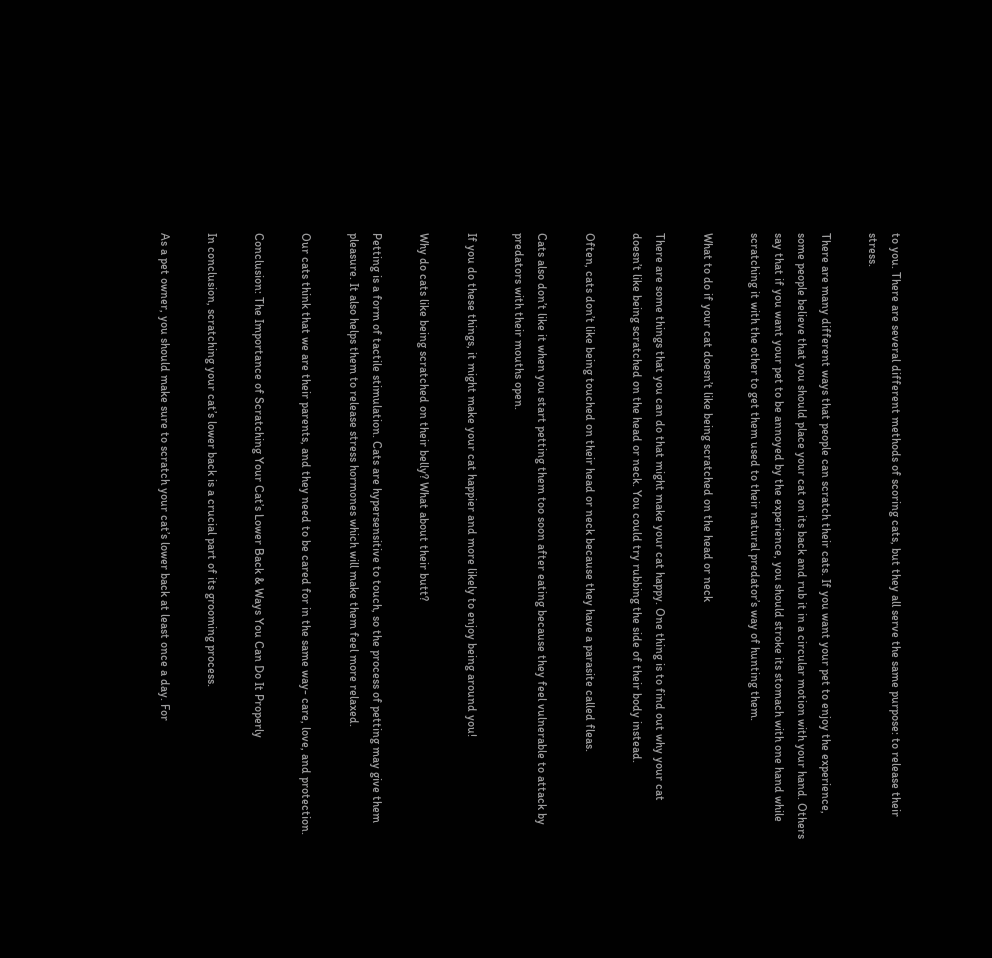to you. There are several different methods of scoring cats, but they all serve the same purpose: to release their stress.

There are many different ways that people can scratch their cats. If you want your pet to enjoy the experience, some people believe that you should place your cat on its back and rub it in a circular motion with your hand. Others say that if you want your pet to be annoyed by the experience, you should stroke its stomach with one hand while scratching it with the other to get them used to their natural predator’s way of hunting them.

What to do if your cat doesn’t like being scratched on the head or neck

There are some things that you can do that might make your cat happy. One thing is to find out why your cat doesn’t like being scratched on the head or neck. You could try rubbing the side of their body instead.

Often, cats don’t like being touched on their head or neck because they have a parasite called fleas.

Cats also don’t like it when you start petting them too soon after eating because they feel vulnerable to attack by predators with their mouths open.

If you do these things, it might make your cat happier and more likely to enjoy being around you!

Why do cats like being scratched on their belly? What about their butt?

Petting is a form of tactile stimulation. Cats are hypersensitive to touch, so the process of petting may give them pleasure. It also helps them to release stress hormones which will make them feel more relaxed.

Our cats think that we are their parents, and they need to be cared for in the same way- care, love, and protection.

Conclusion: The Importance of Scratching Your Cat’s Lower Back & Ways You Can Do It Properly

In conclusion, scratching your cat’s lower back is a crucial part of its grooming process.

As a pet owner, you should make sure to scratch your cat’s lower back at least once a day. For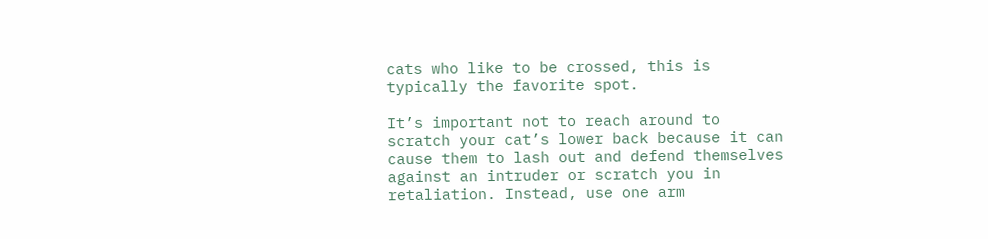cats who like to be crossed, this is typically the favorite spot.

It’s important not to reach around to scratch your cat’s lower back because it can cause them to lash out and defend themselves against an intruder or scratch you in retaliation. Instead, use one arm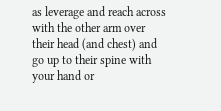as leverage and reach across with the other arm over their head (and chest) and go up to their spine with your hand or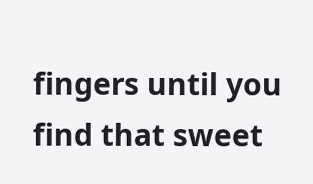fingers until you find that sweet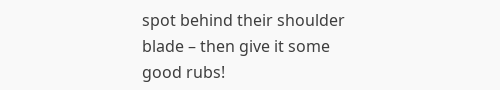spot behind their shoulder blade – then give it some good rubs!